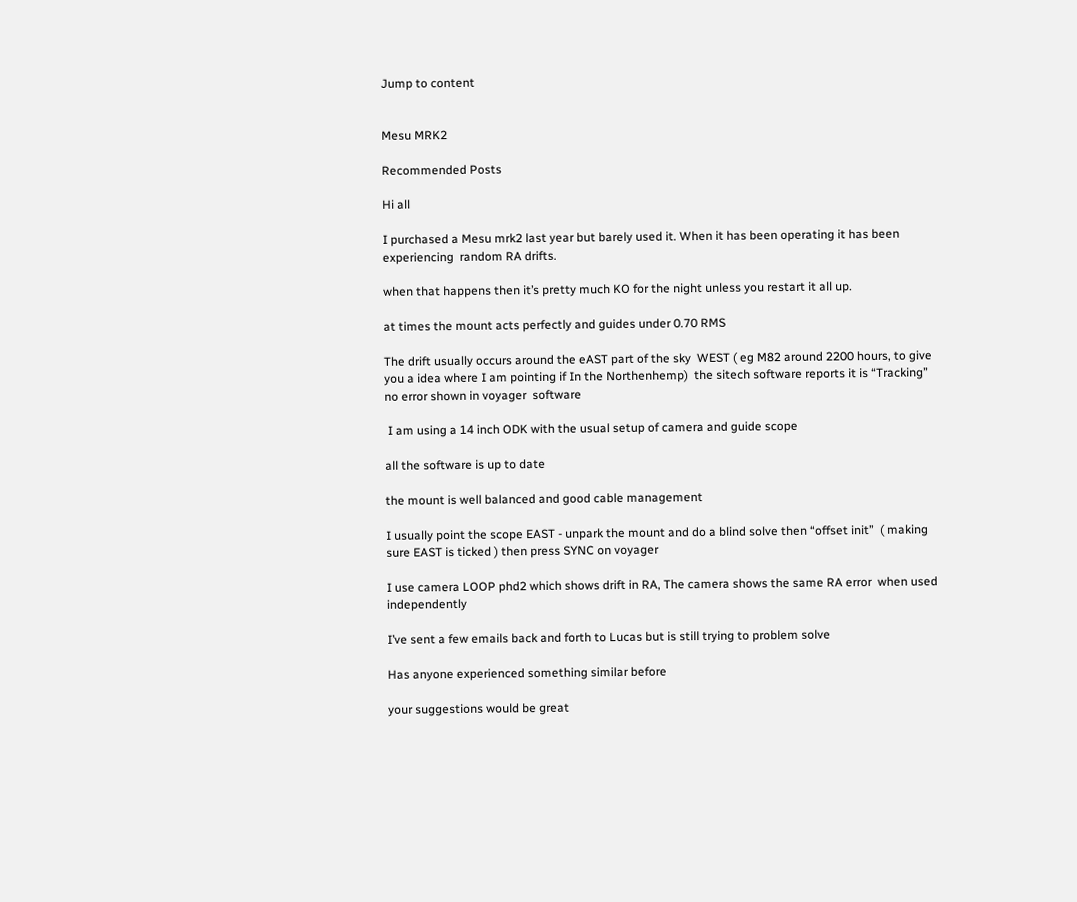Jump to content


Mesu MRK2

Recommended Posts

Hi all

I purchased a Mesu mrk2 last year but barely used it. When it has been operating it has been experiencing  random RA drifts.

when that happens then it’s pretty much KO for the night unless you restart it all up.

at times the mount acts perfectly and guides under 0.70 RMS

The drift usually occurs around the eAST part of the sky  WEST ( eg M82 around 2200 hours, to give you a idea where I am pointing if In the Northenhemp)  the sitech software reports it is “Tracking” no error shown in voyager  software

 I am using a 14 inch ODK with the usual setup of camera and guide scope

all the software is up to date

the mount is well balanced and good cable management

I usually point the scope EAST - unpark the mount and do a blind solve then “offset init”  ( making sure EAST is ticked ) then press SYNC on voyager

I use camera LOOP phd2 which shows drift in RA, The camera shows the same RA error  when used independently

I’ve sent a few emails back and forth to Lucas but is still trying to problem solve

Has anyone experienced something similar before

your suggestions would be great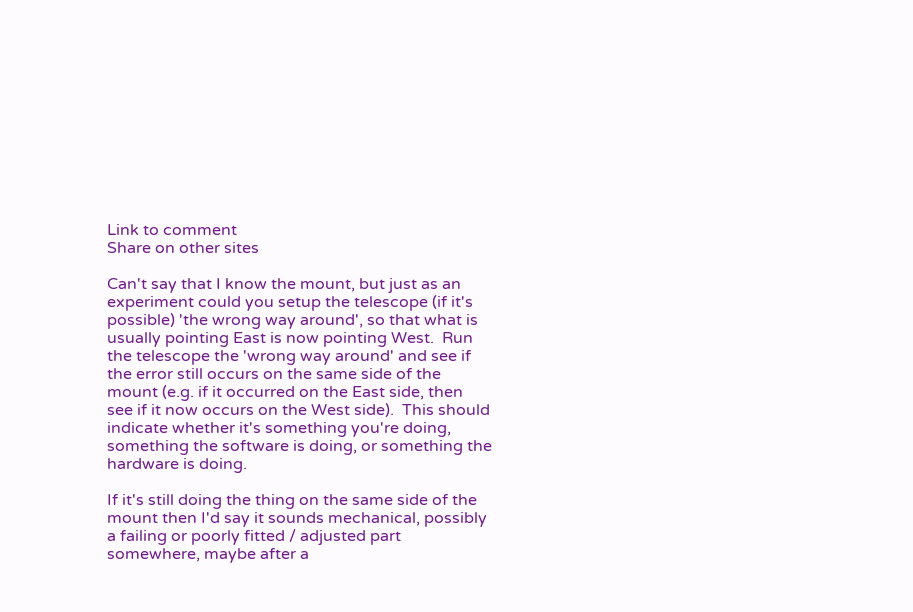Link to comment
Share on other sites

Can't say that I know the mount, but just as an experiment could you setup the telescope (if it's possible) 'the wrong way around', so that what is usually pointing East is now pointing West.  Run the telescope the 'wrong way around' and see if the error still occurs on the same side of the mount (e.g. if it occurred on the East side, then see if it now occurs on the West side).  This should indicate whether it's something you're doing, something the software is doing, or something the hardware is doing.

If it's still doing the thing on the same side of the mount then I'd say it sounds mechanical, possibly a failing or poorly fitted / adjusted part somewhere, maybe after a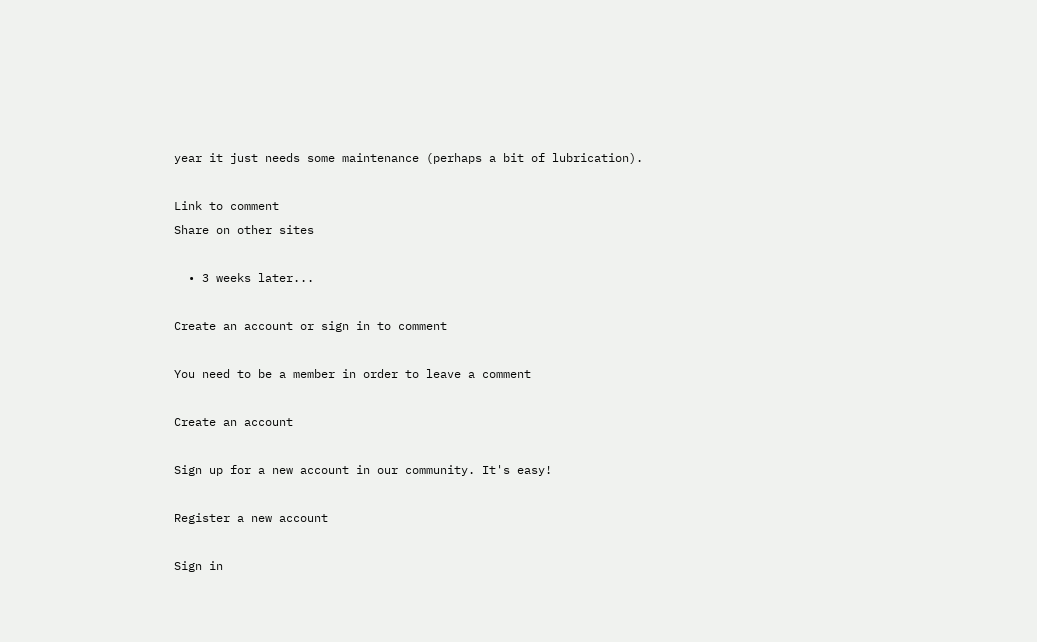year it just needs some maintenance (perhaps a bit of lubrication).

Link to comment
Share on other sites

  • 3 weeks later...

Create an account or sign in to comment

You need to be a member in order to leave a comment

Create an account

Sign up for a new account in our community. It's easy!

Register a new account

Sign in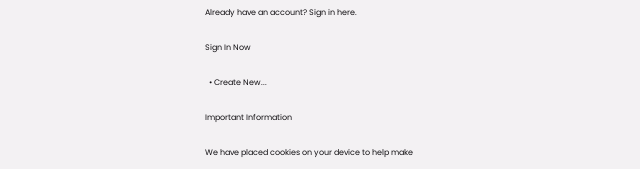Already have an account? Sign in here.

Sign In Now

  • Create New...

Important Information

We have placed cookies on your device to help make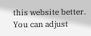this website better. You can adjust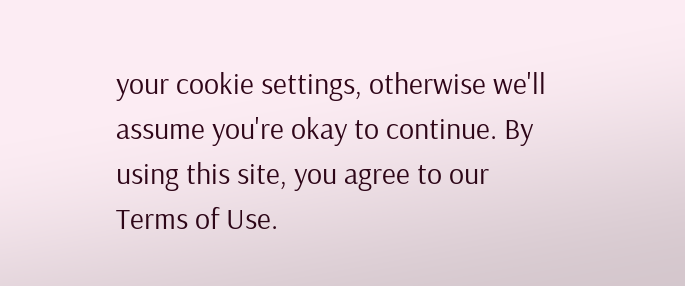your cookie settings, otherwise we'll assume you're okay to continue. By using this site, you agree to our Terms of Use.